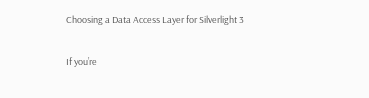Choosing a Data Access Layer for Silverlight 3

If you’re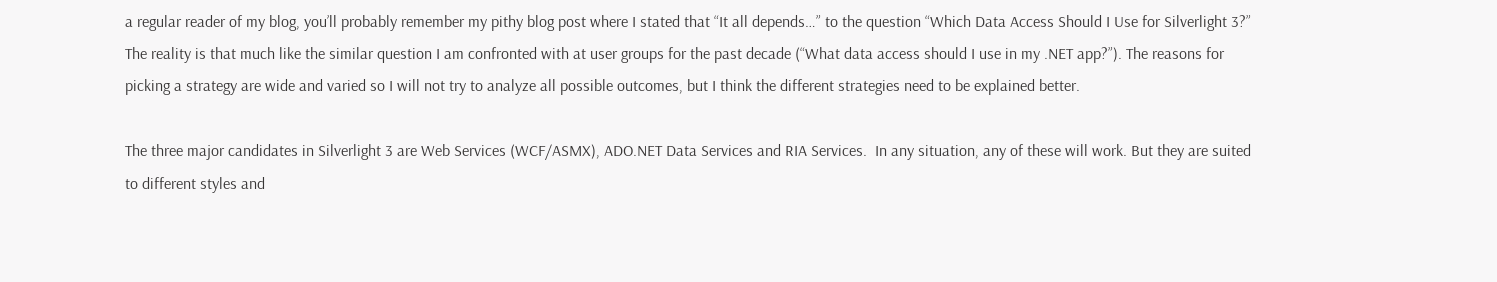a regular reader of my blog, you’ll probably remember my pithy blog post where I stated that “It all depends…” to the question “Which Data Access Should I Use for Silverlight 3?”  The reality is that much like the similar question I am confronted with at user groups for the past decade (“What data access should I use in my .NET app?”). The reasons for picking a strategy are wide and varied so I will not try to analyze all possible outcomes, but I think the different strategies need to be explained better.

The three major candidates in Silverlight 3 are Web Services (WCF/ASMX), ADO.NET Data Services and RIA Services.  In any situation, any of these will work. But they are suited to different styles and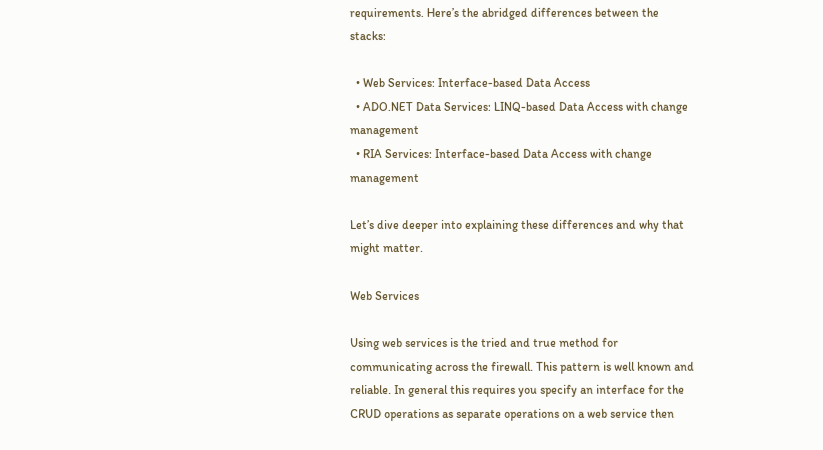requirements. Here’s the abridged differences between the stacks:

  • Web Services: Interface-based Data Access
  • ADO.NET Data Services: LINQ-based Data Access with change management
  • RIA Services: Interface-based Data Access with change management

Let’s dive deeper into explaining these differences and why that might matter.

Web Services

Using web services is the tried and true method for communicating across the firewall. This pattern is well known and reliable. In general this requires you specify an interface for the CRUD operations as separate operations on a web service then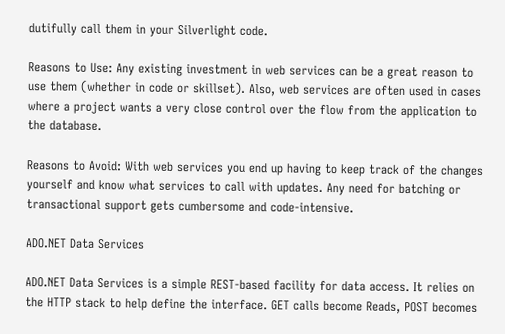dutifully call them in your Silverlight code.

Reasons to Use: Any existing investment in web services can be a great reason to use them (whether in code or skillset). Also, web services are often used in cases where a project wants a very close control over the flow from the application to the database.

Reasons to Avoid: With web services you end up having to keep track of the changes yourself and know what services to call with updates. Any need for batching or transactional support gets cumbersome and code-intensive.

ADO.NET Data Services

ADO.NET Data Services is a simple REST-based facility for data access. It relies on the HTTP stack to help define the interface. GET calls become Reads, POST becomes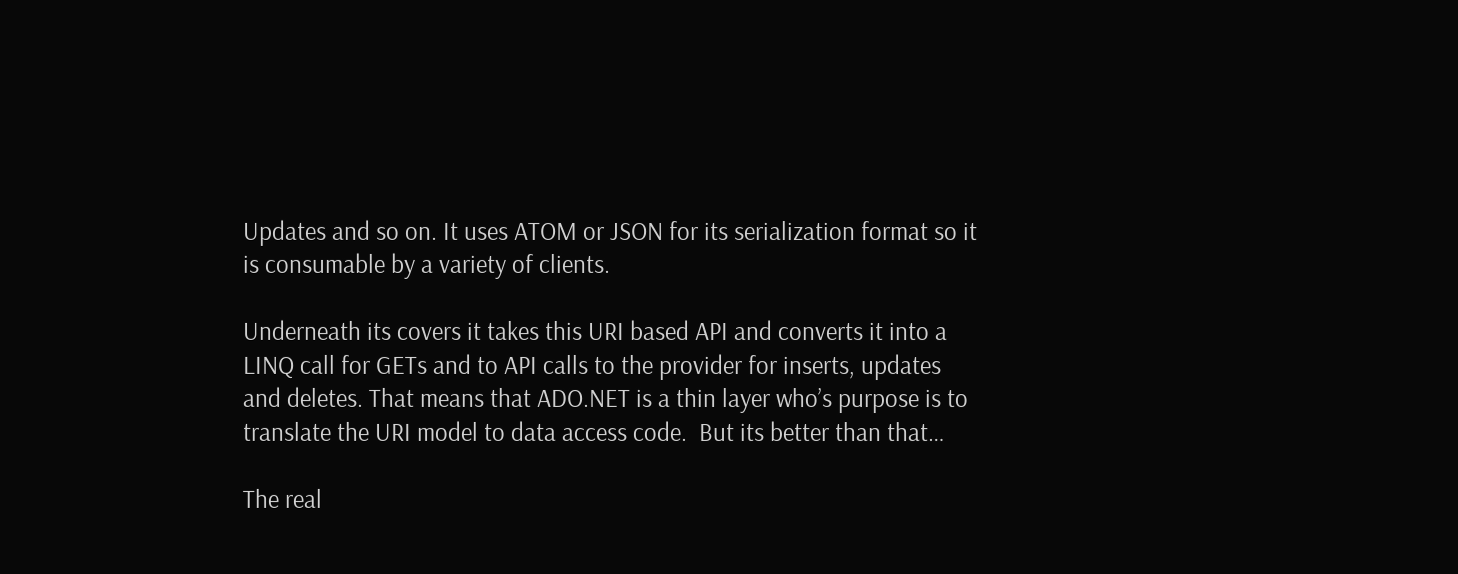Updates and so on. It uses ATOM or JSON for its serialization format so it is consumable by a variety of clients.

Underneath its covers it takes this URI based API and converts it into a LINQ call for GETs and to API calls to the provider for inserts, updates and deletes. That means that ADO.NET is a thin layer who’s purpose is to translate the URI model to data access code.  But its better than that…

The real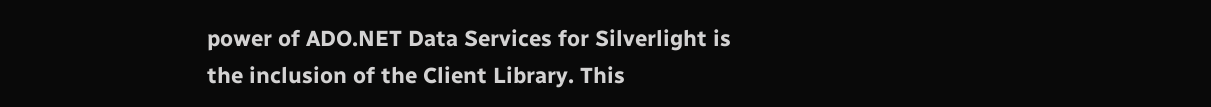power of ADO.NET Data Services for Silverlight is the inclusion of the Client Library. This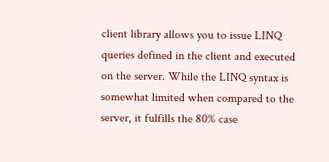client library allows you to issue LINQ queries defined in the client and executed on the server. While the LINQ syntax is somewhat limited when compared to the server, it fulfills the 80% case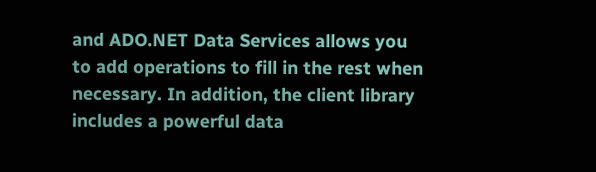and ADO.NET Data Services allows you to add operations to fill in the rest when necessary. In addition, the client library includes a powerful data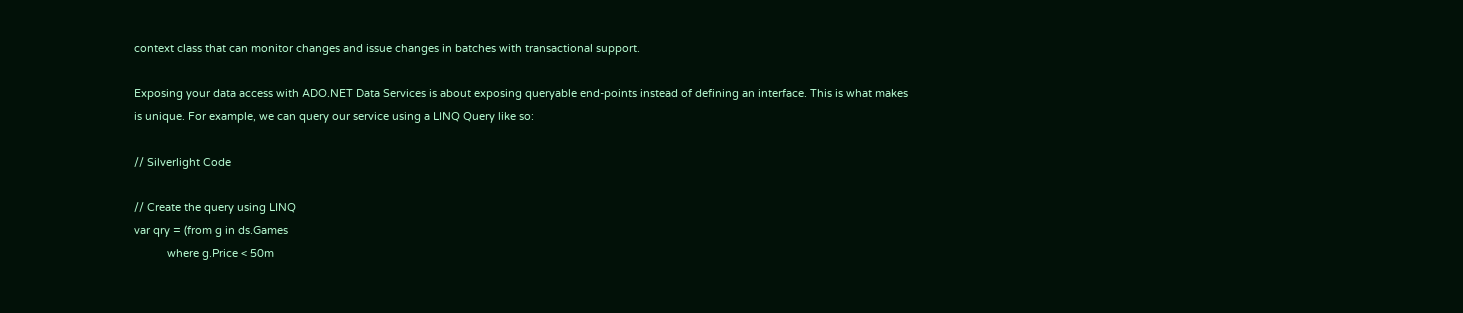context class that can monitor changes and issue changes in batches with transactional support.

Exposing your data access with ADO.NET Data Services is about exposing queryable end-points instead of defining an interface. This is what makes is unique. For example, we can query our service using a LINQ Query like so:

// Silverlight Code

// Create the query using LINQ
var qry = (from g in ds.Games
           where g.Price < 50m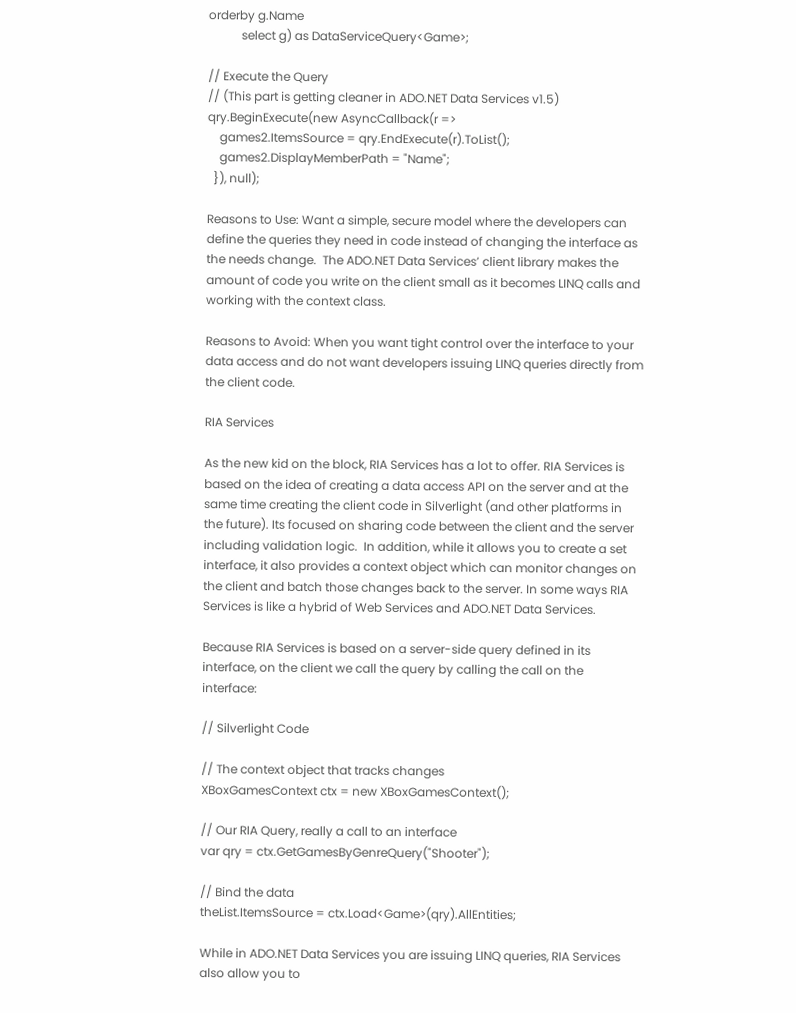orderby g.Name
           select g) as DataServiceQuery<Game>;

// Execute the Query
// (This part is getting cleaner in ADO.NET Data Services v1.5)
qry.BeginExecute(new AsyncCallback(r =>
    games2.ItemsSource = qry.EndExecute(r).ToList();
    games2.DisplayMemberPath = "Name";
  }), null);

Reasons to Use: Want a simple, secure model where the developers can define the queries they need in code instead of changing the interface as the needs change.  The ADO.NET Data Services’ client library makes the amount of code you write on the client small as it becomes LINQ calls and working with the context class.

Reasons to Avoid: When you want tight control over the interface to your data access and do not want developers issuing LINQ queries directly from the client code.

RIA Services

As the new kid on the block, RIA Services has a lot to offer. RIA Services is based on the idea of creating a data access API on the server and at the same time creating the client code in Silverlight (and other platforms in the future). Its focused on sharing code between the client and the server including validation logic.  In addition, while it allows you to create a set interface, it also provides a context object which can monitor changes on the client and batch those changes back to the server. In some ways RIA Services is like a hybrid of Web Services and ADO.NET Data Services.

Because RIA Services is based on a server-side query defined in its interface, on the client we call the query by calling the call on the interface:

// Silverlight Code

// The context object that tracks changes
XBoxGamesContext ctx = new XBoxGamesContext();

// Our RIA Query, really a call to an interface
var qry = ctx.GetGamesByGenreQuery("Shooter");

// Bind the data
theList.ItemsSource = ctx.Load<Game>(qry).AllEntities;

While in ADO.NET Data Services you are issuing LINQ queries, RIA Services also allow you to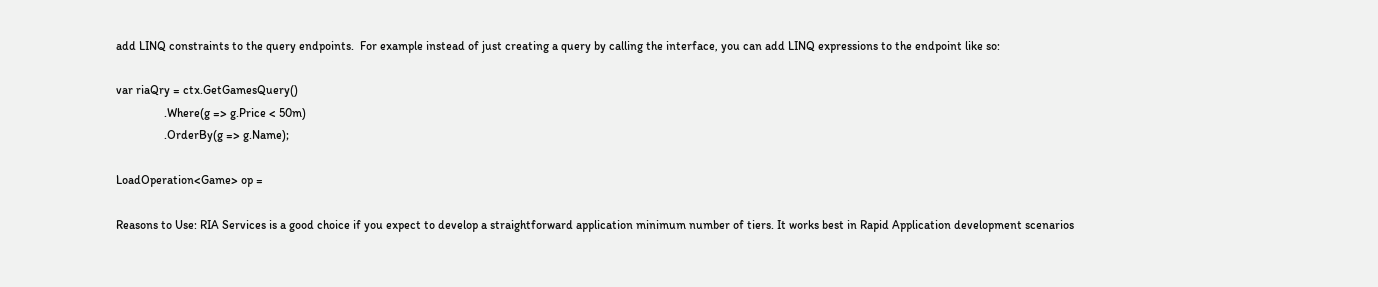add LINQ constraints to the query endpoints.  For example instead of just creating a query by calling the interface, you can add LINQ expressions to the endpoint like so:

var riaQry = ctx.GetGamesQuery()
                .Where(g => g.Price < 50m)
                .OrderBy(g => g.Name);

LoadOperation<Game> op =

Reasons to Use: RIA Services is a good choice if you expect to develop a straightforward application minimum number of tiers. It works best in Rapid Application development scenarios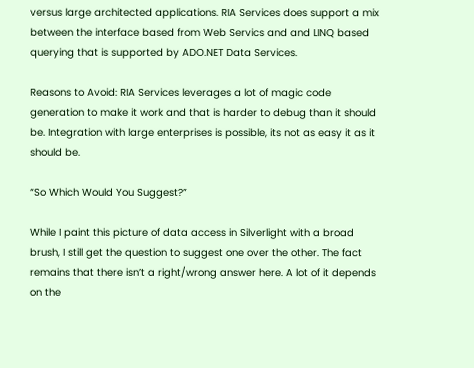versus large architected applications. RIA Services does support a mix between the interface based from Web Servics and and LINQ based querying that is supported by ADO.NET Data Services.

Reasons to Avoid: RIA Services leverages a lot of magic code generation to make it work and that is harder to debug than it should be. Integration with large enterprises is possible, its not as easy it as it should be.

“So Which Would You Suggest?”

While I paint this picture of data access in Silverlight with a broad brush, I still get the question to suggest one over the other. The fact remains that there isn’t a right/wrong answer here. A lot of it depends on the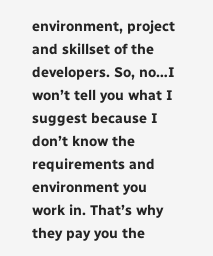environment, project and skillset of the developers. So, no…I won’t tell you what I suggest because I don’t know the requirements and environment you work in. That’s why they pay you the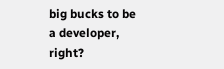big bucks to be a developer, right?